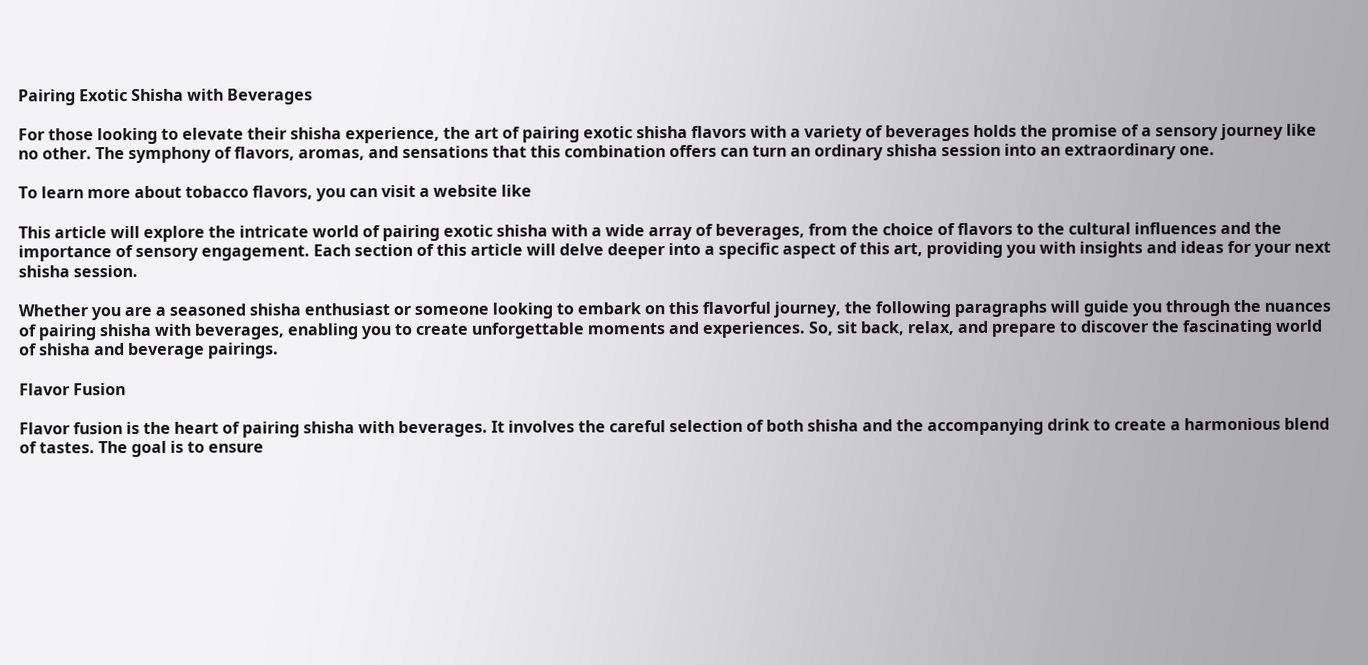Pairing Exotic Shisha with Beverages

For those looking to elevate their shisha experience, the art of pairing exotic shisha flavors with a variety of beverages holds the promise of a sensory journey like no other. The symphony of flavors, aromas, and sensations that this combination offers can turn an ordinary shisha session into an extraordinary one.

To learn more about tobacco flavors, you can visit a website like

This article will explore the intricate world of pairing exotic shisha with a wide array of beverages, from the choice of flavors to the cultural influences and the importance of sensory engagement. Each section of this article will delve deeper into a specific aspect of this art, providing you with insights and ideas for your next shisha session.

Whether you are a seasoned shisha enthusiast or someone looking to embark on this flavorful journey, the following paragraphs will guide you through the nuances of pairing shisha with beverages, enabling you to create unforgettable moments and experiences. So, sit back, relax, and prepare to discover the fascinating world of shisha and beverage pairings.

Flavor Fusion

Flavor fusion is the heart of pairing shisha with beverages. It involves the careful selection of both shisha and the accompanying drink to create a harmonious blend of tastes. The goal is to ensure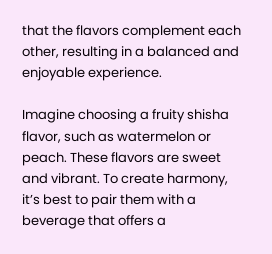that the flavors complement each other, resulting in a balanced and enjoyable experience.

Imagine choosing a fruity shisha flavor, such as watermelon or peach. These flavors are sweet and vibrant. To create harmony, it’s best to pair them with a beverage that offers a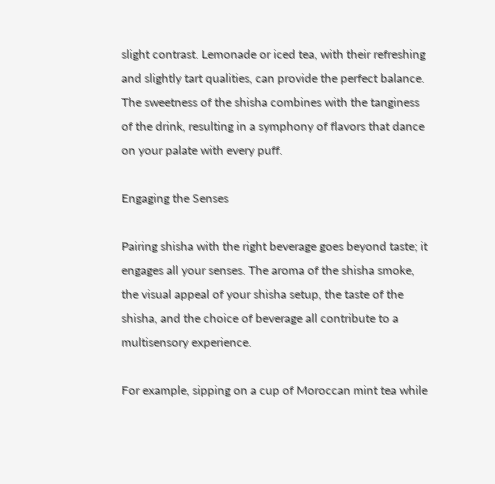slight contrast. Lemonade or iced tea, with their refreshing and slightly tart qualities, can provide the perfect balance. The sweetness of the shisha combines with the tanginess of the drink, resulting in a symphony of flavors that dance on your palate with every puff.

Engaging the Senses

Pairing shisha with the right beverage goes beyond taste; it engages all your senses. The aroma of the shisha smoke, the visual appeal of your shisha setup, the taste of the shisha, and the choice of beverage all contribute to a multisensory experience.

For example, sipping on a cup of Moroccan mint tea while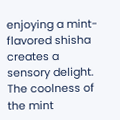enjoying a mint-flavored shisha creates a sensory delight. The coolness of the mint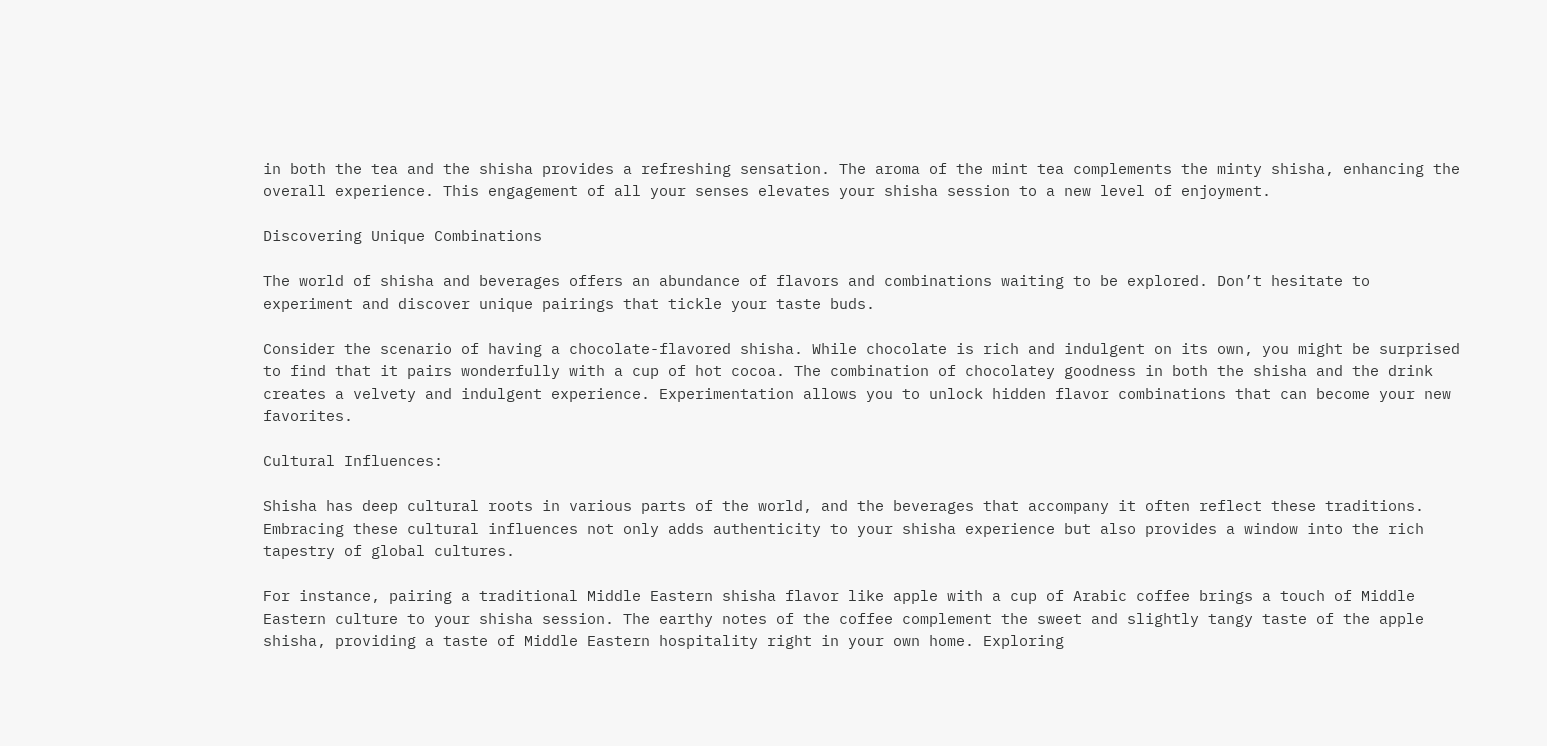in both the tea and the shisha provides a refreshing sensation. The aroma of the mint tea complements the minty shisha, enhancing the overall experience. This engagement of all your senses elevates your shisha session to a new level of enjoyment.

Discovering Unique Combinations

The world of shisha and beverages offers an abundance of flavors and combinations waiting to be explored. Don’t hesitate to experiment and discover unique pairings that tickle your taste buds.

Consider the scenario of having a chocolate-flavored shisha. While chocolate is rich and indulgent on its own, you might be surprised to find that it pairs wonderfully with a cup of hot cocoa. The combination of chocolatey goodness in both the shisha and the drink creates a velvety and indulgent experience. Experimentation allows you to unlock hidden flavor combinations that can become your new favorites.

Cultural Influences:

Shisha has deep cultural roots in various parts of the world, and the beverages that accompany it often reflect these traditions. Embracing these cultural influences not only adds authenticity to your shisha experience but also provides a window into the rich tapestry of global cultures.

For instance, pairing a traditional Middle Eastern shisha flavor like apple with a cup of Arabic coffee brings a touch of Middle Eastern culture to your shisha session. The earthy notes of the coffee complement the sweet and slightly tangy taste of the apple shisha, providing a taste of Middle Eastern hospitality right in your own home. Exploring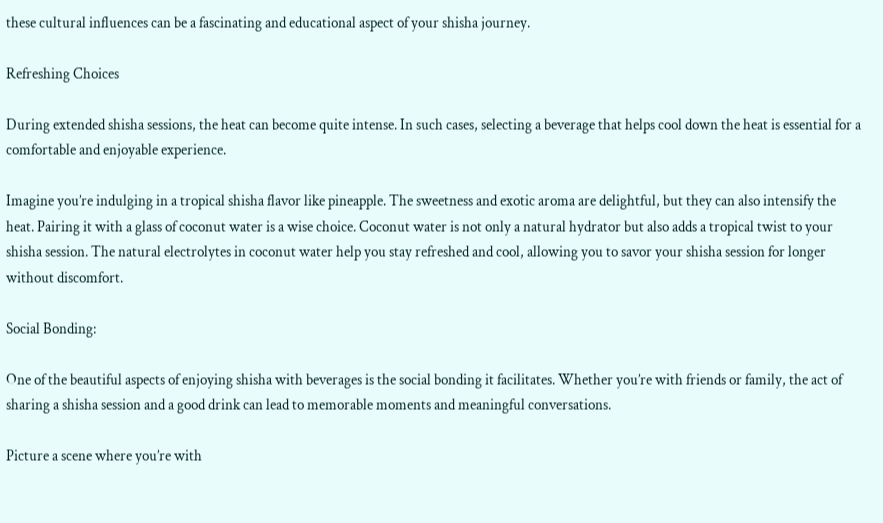these cultural influences can be a fascinating and educational aspect of your shisha journey.

Refreshing Choices

During extended shisha sessions, the heat can become quite intense. In such cases, selecting a beverage that helps cool down the heat is essential for a comfortable and enjoyable experience.

Imagine you’re indulging in a tropical shisha flavor like pineapple. The sweetness and exotic aroma are delightful, but they can also intensify the heat. Pairing it with a glass of coconut water is a wise choice. Coconut water is not only a natural hydrator but also adds a tropical twist to your shisha session. The natural electrolytes in coconut water help you stay refreshed and cool, allowing you to savor your shisha session for longer without discomfort.

Social Bonding:

One of the beautiful aspects of enjoying shisha with beverages is the social bonding it facilitates. Whether you’re with friends or family, the act of sharing a shisha session and a good drink can lead to memorable moments and meaningful conversations.

Picture a scene where you’re with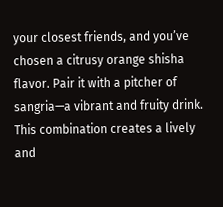your closest friends, and you’ve chosen a citrusy orange shisha flavor. Pair it with a pitcher of sangria—a vibrant and fruity drink. This combination creates a lively and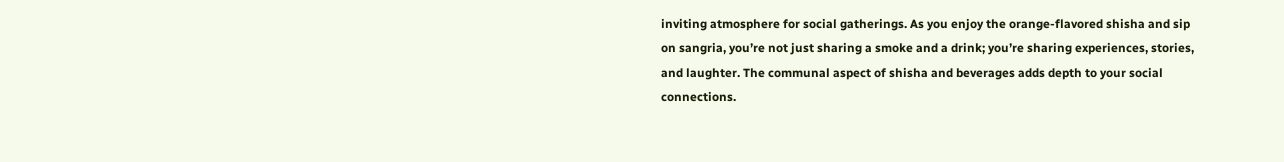inviting atmosphere for social gatherings. As you enjoy the orange-flavored shisha and sip on sangria, you’re not just sharing a smoke and a drink; you’re sharing experiences, stories, and laughter. The communal aspect of shisha and beverages adds depth to your social connections.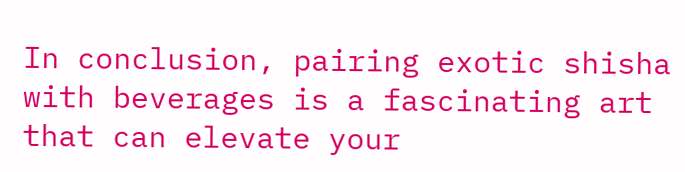In conclusion, pairing exotic shisha with beverages is a fascinating art that can elevate your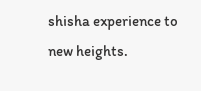shisha experience to new heights.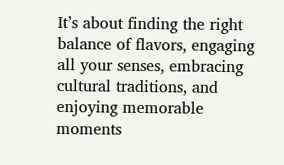It’s about finding the right balance of flavors, engaging all your senses, embracing cultural traditions, and enjoying memorable moments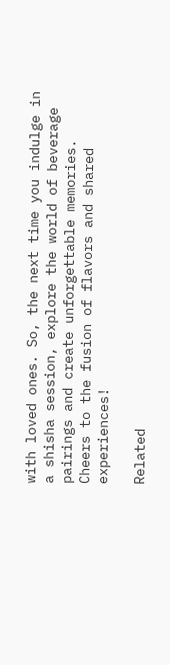with loved ones. So, the next time you indulge in a shisha session, explore the world of beverage pairings and create unforgettable memories. Cheers to the fusion of flavors and shared experiences!

Related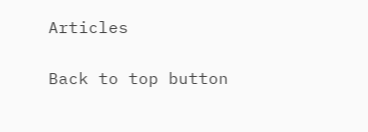Articles

Back to top button